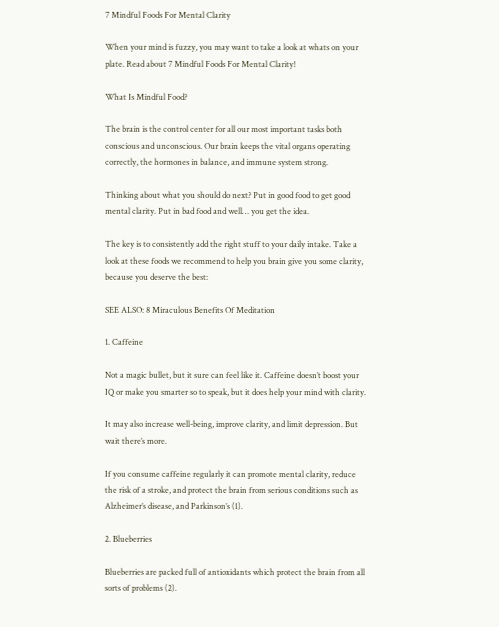7 Mindful Foods For Mental Clarity

When your mind is fuzzy, you may want to take a look at whats on your plate. Read about 7 Mindful Foods For Mental Clarity!

What Is Mindful Food?

The brain is the control center for all our most important tasks both conscious and unconscious. Our brain keeps the vital organs operating correctly, the hormones in balance, and immune system strong.

Thinking about what you should do next? Put in good food to get good mental clarity. Put in bad food and well… you get the idea.

The key is to consistently add the right stuff to your daily intake. Take a look at these foods we recommend to help you brain give you some clarity, because you deserve the best:

SEE ALSO: 8 Miraculous Benefits Of Meditation

1. Caffeine

Not a magic bullet, but it sure can feel like it. Caffeine doesn’t boost your IQ or make you smarter so to speak, but it does help your mind with clarity.

It may also increase well-being, improve clarity, and limit depression. But wait there’s more.

If you consume caffeine regularly it can promote mental clarity, reduce the risk of a stroke, and protect the brain from serious conditions such as Alzheimer’s disease, and Parkinson’s (1).

2. Blueberries

Blueberries are packed full of antioxidants which protect the brain from all sorts of problems (2).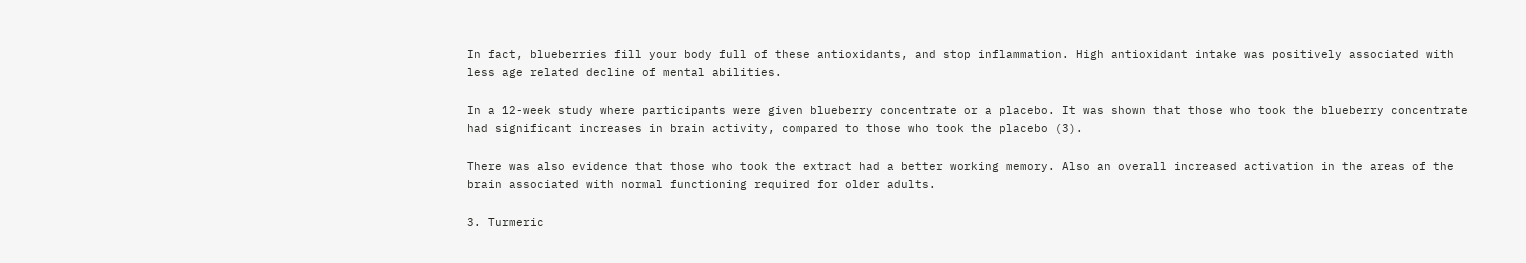In fact, blueberries fill your body full of these antioxidants, and stop inflammation. High antioxidant intake was positively associated with less age related decline of mental abilities.

In a 12-week study where participants were given blueberry concentrate or a placebo. It was shown that those who took the blueberry concentrate had significant increases in brain activity, compared to those who took the placebo (3).

There was also evidence that those who took the extract had a better working memory. Also an overall increased activation in the areas of the brain associated with normal functioning required for older adults.

3. Turmeric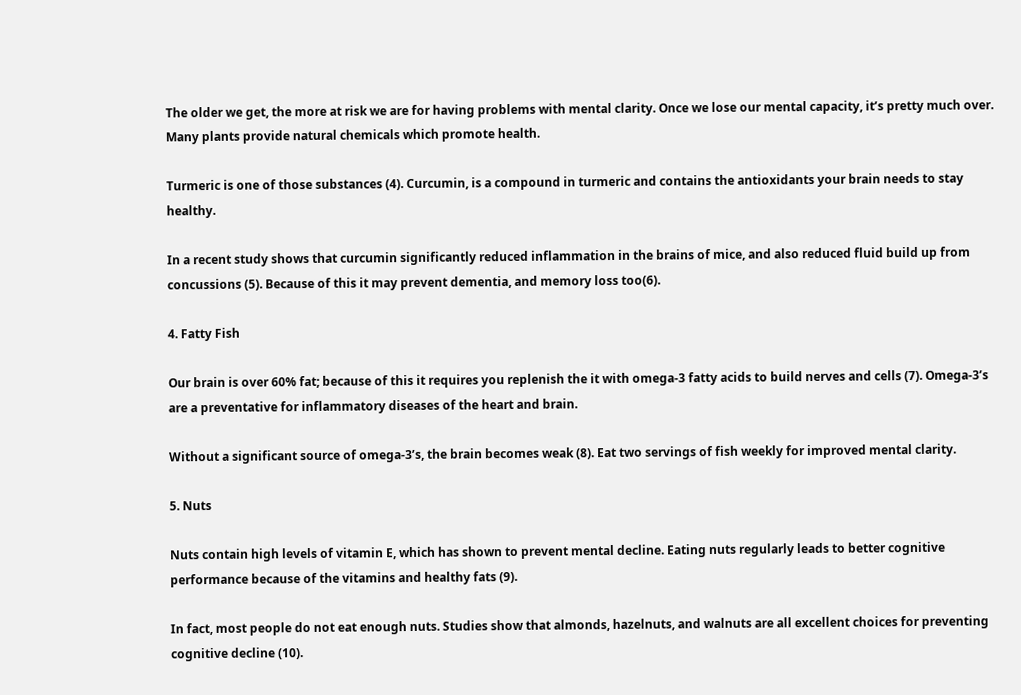The older we get, the more at risk we are for having problems with mental clarity. Once we lose our mental capacity, it’s pretty much over. Many plants provide natural chemicals which promote health.

Turmeric is one of those substances (4). Curcumin, is a compound in turmeric and contains the antioxidants your brain needs to stay healthy.

In a recent study shows that curcumin significantly reduced inflammation in the brains of mice, and also reduced fluid build up from concussions (5). Because of this it may prevent dementia, and memory loss too(6).

4. Fatty Fish

Our brain is over 60% fat; because of this it requires you replenish the it with omega-3 fatty acids to build nerves and cells (7). Omega-3’s are a preventative for inflammatory diseases of the heart and brain.

Without a significant source of omega-3’s, the brain becomes weak (8). Eat two servings of fish weekly for improved mental clarity.

5. Nuts

Nuts contain high levels of vitamin E, which has shown to prevent mental decline. Eating nuts regularly leads to better cognitive performance because of the vitamins and healthy fats (9).

In fact, most people do not eat enough nuts. Studies show that almonds, hazelnuts, and walnuts are all excellent choices for preventing cognitive decline (10).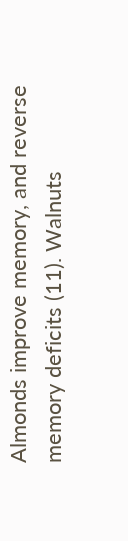Almonds improve memory, and reverse memory deficits (11). Walnuts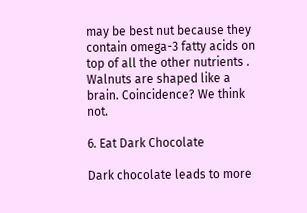may be best nut because they contain omega-3 fatty acids on top of all the other nutrients . Walnuts are shaped like a brain. Coincidence? We think not.

6. Eat Dark Chocolate

Dark chocolate leads to more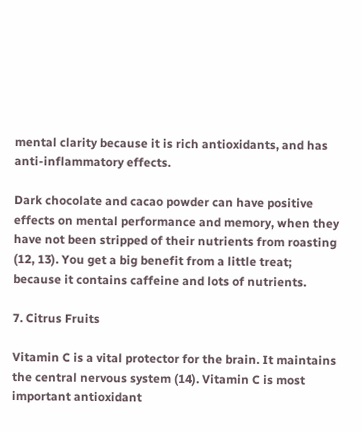mental clarity because it is rich antioxidants, and has anti-inflammatory effects.

Dark chocolate and cacao powder can have positive effects on mental performance and memory, when they have not been stripped of their nutrients from roasting (12, 13). You get a big benefit from a little treat; because it contains caffeine and lots of nutrients.

7. Citrus Fruits

Vitamin C is a vital protector for the brain. It maintains the central nervous system (14). Vitamin C is most important antioxidant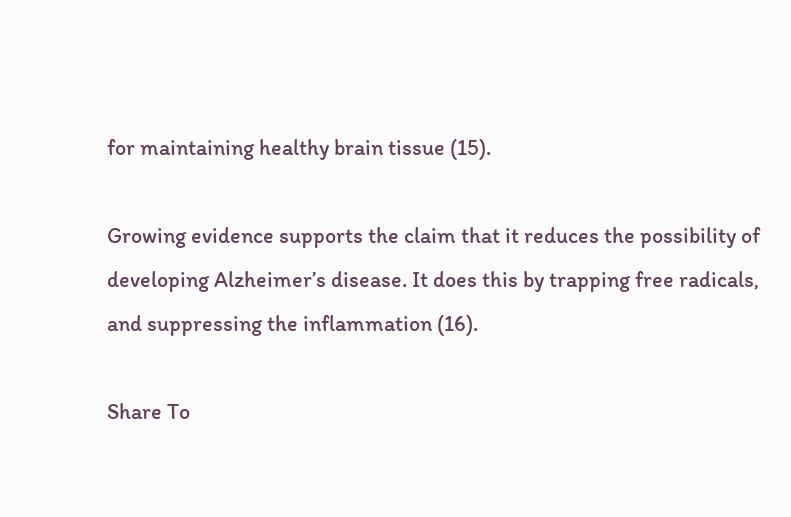for maintaining healthy brain tissue (15).

Growing evidence supports the claim that it reduces the possibility of developing Alzheimer’s disease. It does this by trapping free radicals, and suppressing the inflammation (16).

Share To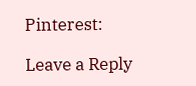Pinterest:

Leave a Reply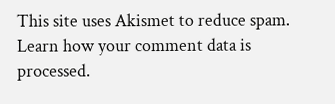This site uses Akismet to reduce spam. Learn how your comment data is processed.